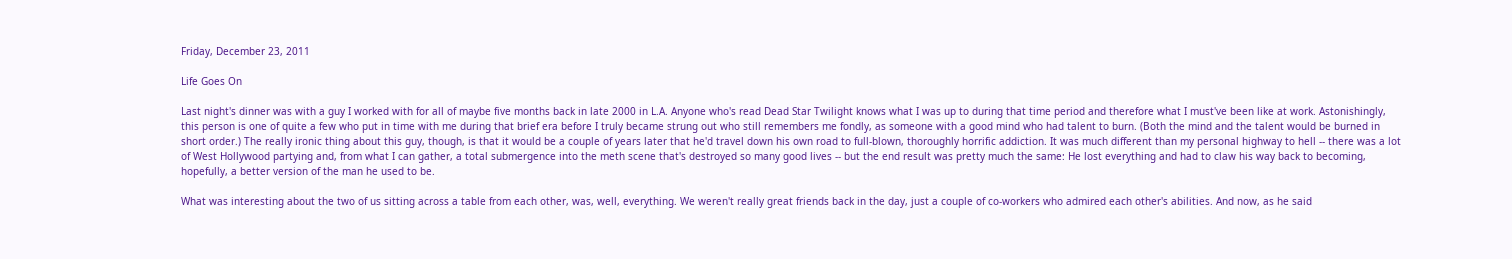Friday, December 23, 2011

Life Goes On

Last night's dinner was with a guy I worked with for all of maybe five months back in late 2000 in L.A. Anyone who's read Dead Star Twilight knows what I was up to during that time period and therefore what I must've been like at work. Astonishingly, this person is one of quite a few who put in time with me during that brief era before I truly became strung out who still remembers me fondly, as someone with a good mind who had talent to burn. (Both the mind and the talent would be burned in short order.) The really ironic thing about this guy, though, is that it would be a couple of years later that he'd travel down his own road to full-blown, thoroughly horrific addiction. It was much different than my personal highway to hell -- there was a lot of West Hollywood partying and, from what I can gather, a total submergence into the meth scene that's destroyed so many good lives -- but the end result was pretty much the same: He lost everything and had to claw his way back to becoming, hopefully, a better version of the man he used to be.

What was interesting about the two of us sitting across a table from each other, was, well, everything. We weren't really great friends back in the day, just a couple of co-workers who admired each other's abilities. And now, as he said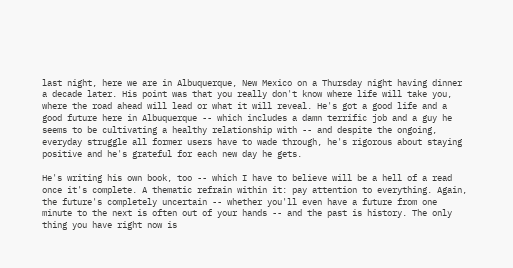last night, here we are in Albuquerque, New Mexico on a Thursday night having dinner a decade later. His point was that you really don't know where life will take you, where the road ahead will lead or what it will reveal. He's got a good life and a good future here in Albuquerque -- which includes a damn terrific job and a guy he seems to be cultivating a healthy relationship with -- and despite the ongoing, everyday struggle all former users have to wade through, he's rigorous about staying positive and he's grateful for each new day he gets.

He's writing his own book, too -- which I have to believe will be a hell of a read once it's complete. A thematic refrain within it: pay attention to everything. Again, the future's completely uncertain -- whether you'll even have a future from one minute to the next is often out of your hands -- and the past is history. The only thing you have right now is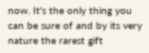now. It's the only thing you can be sure of and by its very nature the rarest gift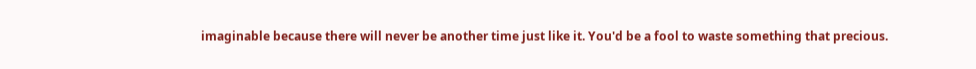imaginable because there will never be another time just like it. You'd be a fool to waste something that precious.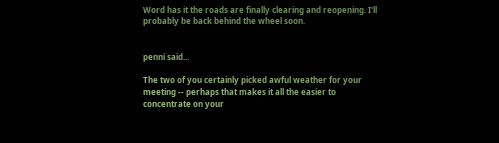Word has it the roads are finally clearing and reopening. I'll probably be back behind the wheel soon.


penni said...

The two of you certainly picked awful weather for your meeting -- perhaps that makes it all the easier to concentrate on your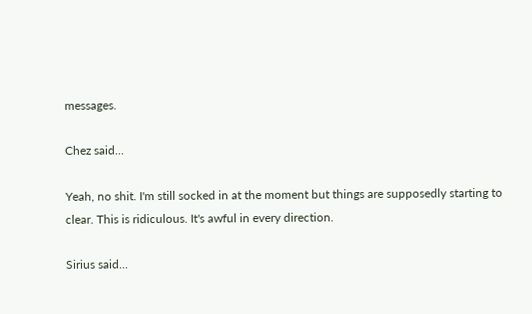messages.

Chez said...

Yeah, no shit. I'm still socked in at the moment but things are supposedly starting to clear. This is ridiculous. It's awful in every direction.

Sirius said...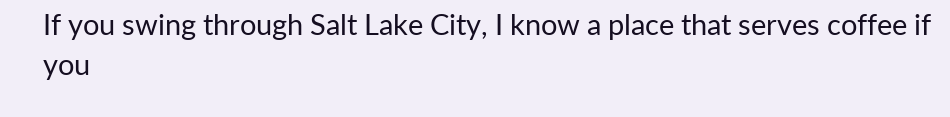If you swing through Salt Lake City, I know a place that serves coffee if you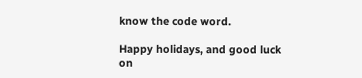know the code word.

Happy holidays, and good luck on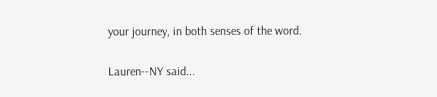your journey, in both senses of the word.

Lauren--NY said...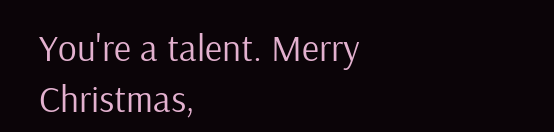You're a talent. Merry Christmas,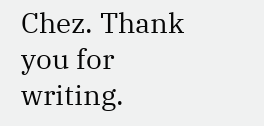Chez. Thank you for writing.